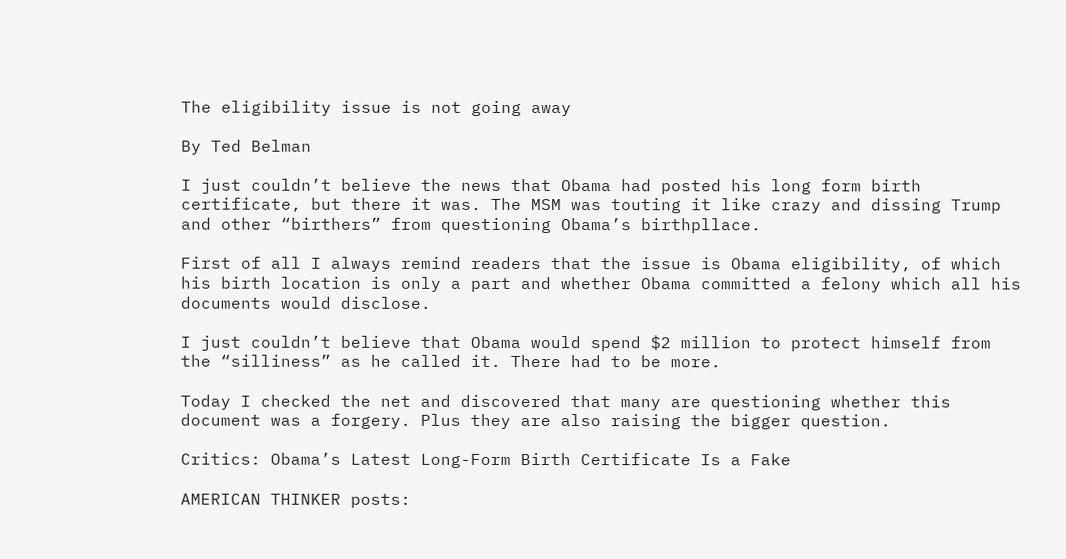The eligibility issue is not going away

By Ted Belman

I just couldn’t believe the news that Obama had posted his long form birth certificate, but there it was. The MSM was touting it like crazy and dissing Trump and other “birthers” from questioning Obama’s birthpllace.

First of all I always remind readers that the issue is Obama eligibility, of which his birth location is only a part and whether Obama committed a felony which all his documents would disclose.

I just couldn’t believe that Obama would spend $2 million to protect himself from the “silliness” as he called it. There had to be more.

Today I checked the net and discovered that many are questioning whether this document was a forgery. Plus they are also raising the bigger question.

Critics: Obama’s Latest Long-Form Birth Certificate Is a Fake

AMERICAN THINKER posts: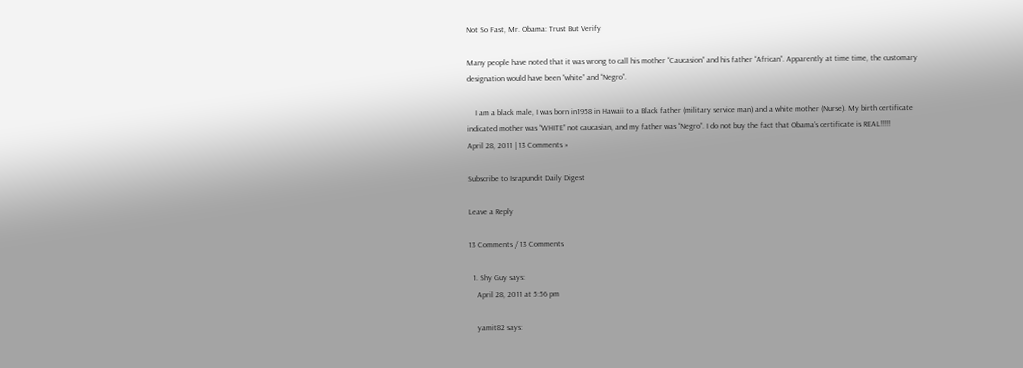Not So Fast, Mr. Obama: Trust But Verify

Many people have noted that it was wrong to call his mother “Caucasion” and his father “African”. Apparently at time time, the customary designation would have been “white” and “Negro”.

    I am a black male, I was born in1958 in Hawaii to a Black father (military service man) and a white mother (Nurse). My birth certificate indicated mother was “WHITE” not caucasian, and my father was “Negro”. I do not buy the fact that Obama’s certificate is REAL!!!!!
April 28, 2011 | 13 Comments »

Subscribe to Israpundit Daily Digest

Leave a Reply

13 Comments / 13 Comments

  1. Shy Guy says:
    April 28, 2011 at 5:56 pm

    yamit82 says: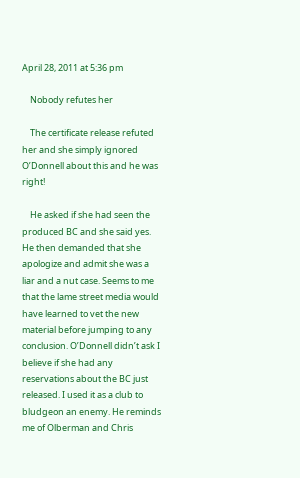April 28, 2011 at 5:36 pm

    Nobody refutes her

    The certificate release refuted her and she simply ignored O’Donnell about this and he was right!

    He asked if she had seen the produced BC and she said yes. He then demanded that she apologize and admit she was a liar and a nut case. Seems to me that the lame street media would have learned to vet the new material before jumping to any conclusion. O’Donnell didn’t ask I believe if she had any reservations about the BC just released. I used it as a club to bludgeon an enemy. He reminds me of Olberman and Chris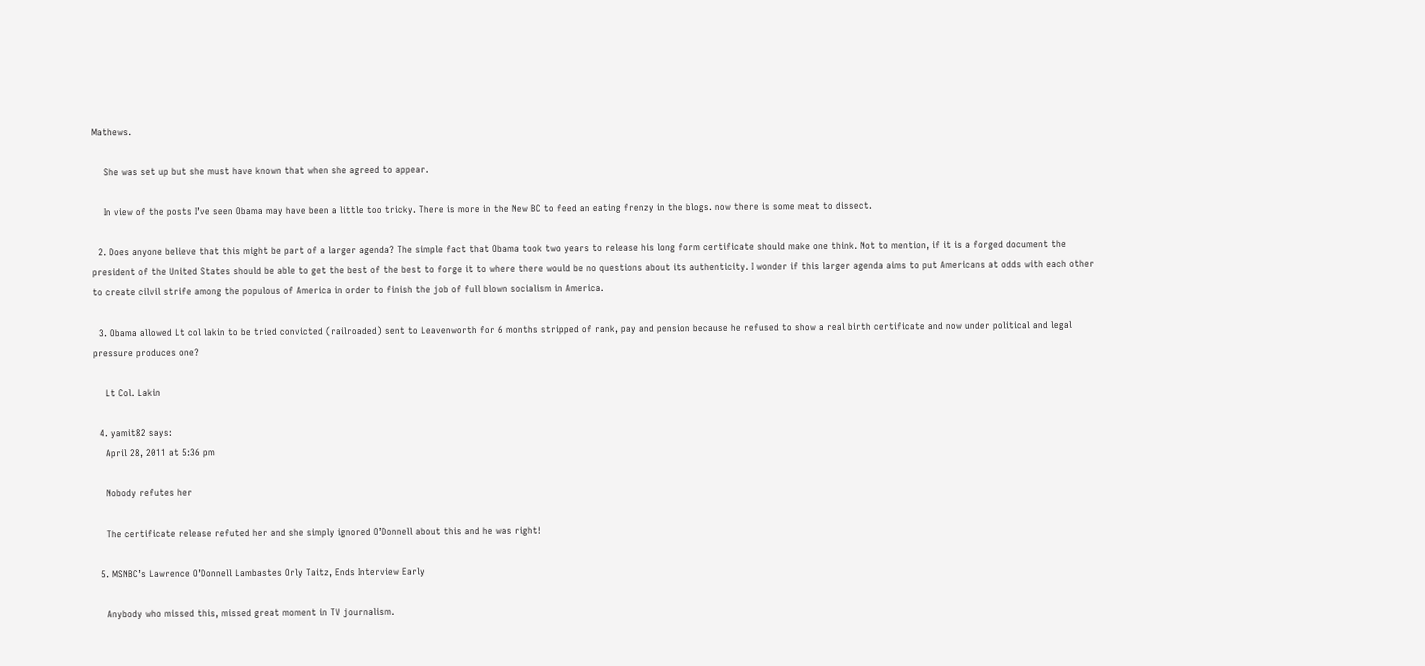Mathews.

    She was set up but she must have known that when she agreed to appear.

    In view of the posts I’ve seen Obama may have been a little too tricky. There is more in the New BC to feed an eating frenzy in the blogs. now there is some meat to dissect.

  2. Does anyone believe that this might be part of a larger agenda? The simple fact that Obama took two years to release his long form certificate should make one think. Not to mention, if it is a forged document the president of the United States should be able to get the best of the best to forge it to where there would be no questions about its authenticity. I wonder if this larger agenda aims to put Americans at odds with each other to create cilvil strife among the populous of America in order to finish the job of full blown socialism in America.

  3. Obama allowed Lt col lakin to be tried convicted (railroaded) sent to Leavenworth for 6 months stripped of rank, pay and pension because he refused to show a real birth certificate and now under political and legal pressure produces one?

    Lt Col. Lakin

  4. yamit82 says:
    April 28, 2011 at 5:36 pm

    Nobody refutes her

    The certificate release refuted her and she simply ignored O’Donnell about this and he was right!

  5. MSNBC’s Lawrence O’Donnell Lambastes Orly Taitz, Ends Interview Early

    Anybody who missed this, missed great moment in TV journalism.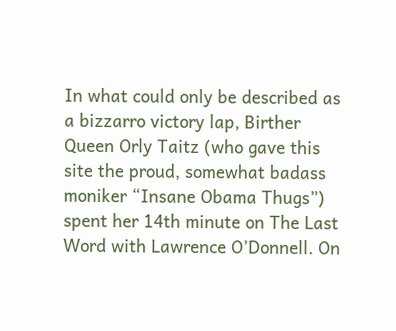In what could only be described as a bizzarro victory lap, Birther Queen Orly Taitz (who gave this site the proud, somewhat badass moniker “Insane Obama Thugs”) spent her 14th minute on The Last Word with Lawrence O’Donnell. On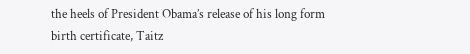the heels of President Obama’s release of his long form birth certificate, Taitz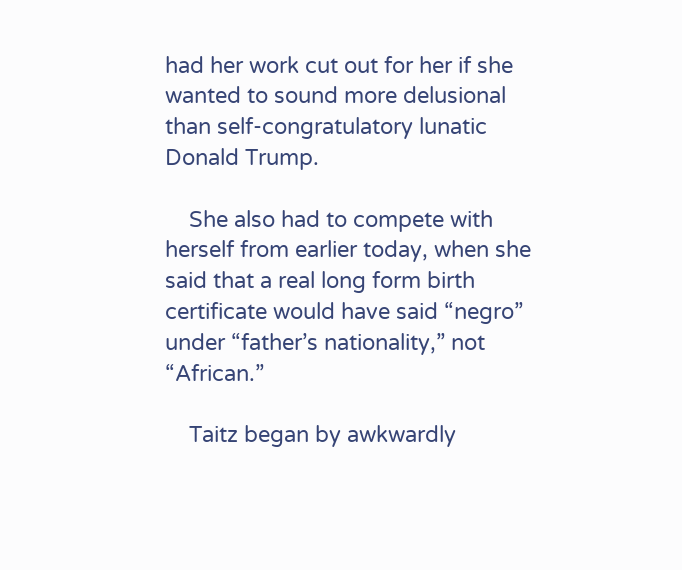had her work cut out for her if she wanted to sound more delusional than self-congratulatory lunatic Donald Trump.

    She also had to compete with herself from earlier today, when she said that a real long form birth certificate would have said “negro” under “father’s nationality,” not “African.”

    Taitz began by awkwardly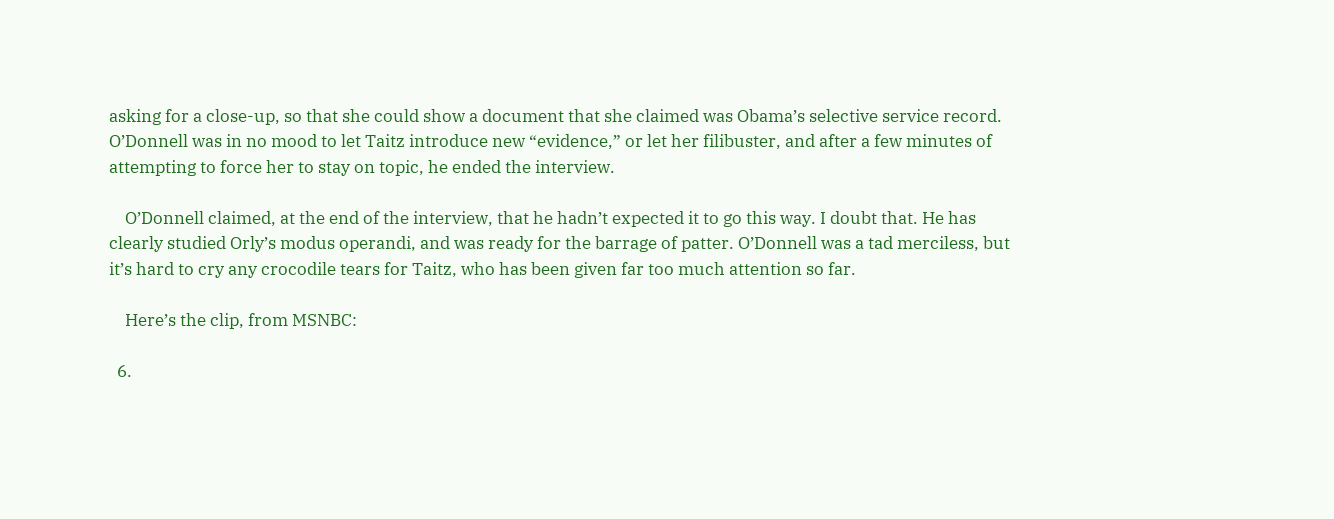asking for a close-up, so that she could show a document that she claimed was Obama’s selective service record. O’Donnell was in no mood to let Taitz introduce new “evidence,” or let her filibuster, and after a few minutes of attempting to force her to stay on topic, he ended the interview.

    O’Donnell claimed, at the end of the interview, that he hadn’t expected it to go this way. I doubt that. He has clearly studied Orly’s modus operandi, and was ready for the barrage of patter. O’Donnell was a tad merciless, but it’s hard to cry any crocodile tears for Taitz, who has been given far too much attention so far.

    Here’s the clip, from MSNBC:

  6.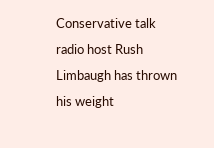Conservative talk radio host Rush Limbaugh has thrown his weight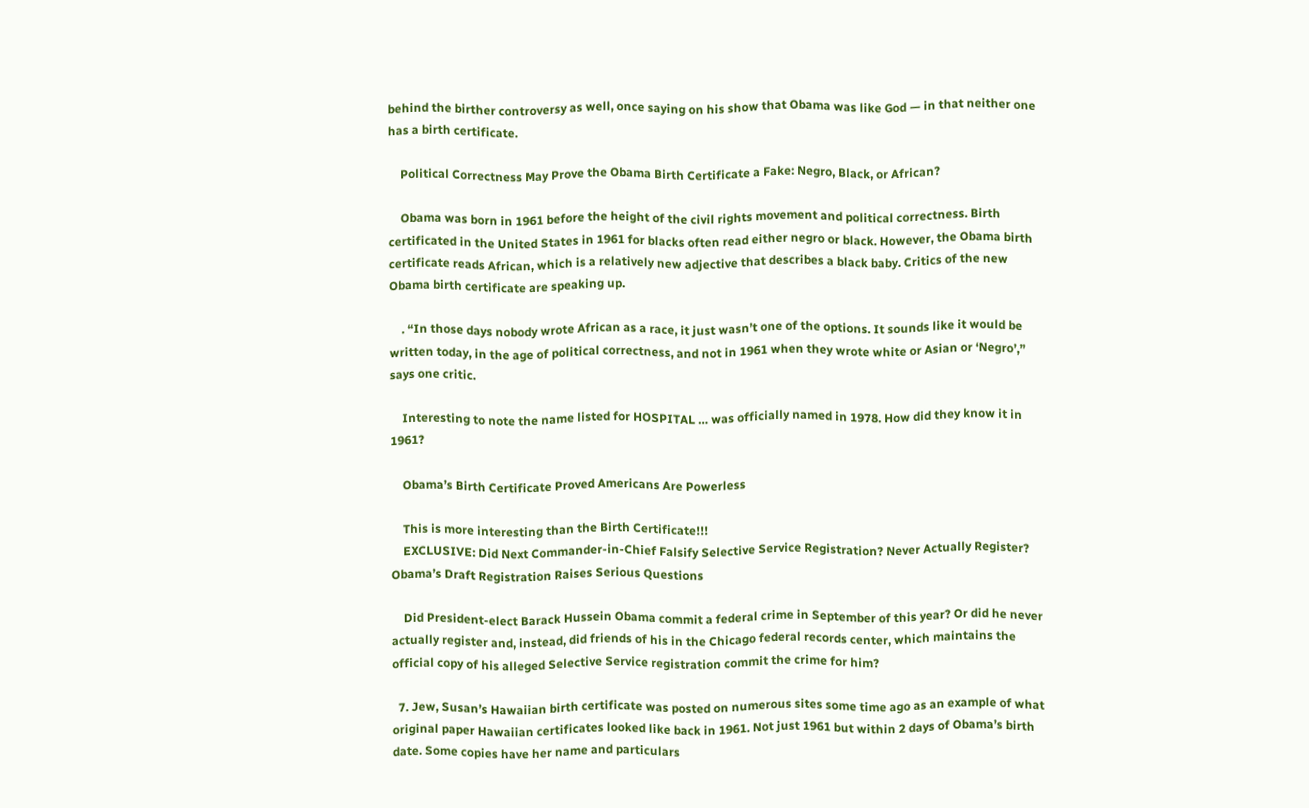behind the birther controversy as well, once saying on his show that Obama was like God — in that neither one has a birth certificate.

    Political Correctness May Prove the Obama Birth Certificate a Fake: Negro, Black, or African?

    Obama was born in 1961 before the height of the civil rights movement and political correctness. Birth certificated in the United States in 1961 for blacks often read either negro or black. However, the Obama birth certificate reads African, which is a relatively new adjective that describes a black baby. Critics of the new Obama birth certificate are speaking up.

    . “In those days nobody wrote African as a race, it just wasn’t one of the options. It sounds like it would be written today, in the age of political correctness, and not in 1961 when they wrote white or Asian or ‘Negro’,” says one critic.

    Interesting to note the name listed for HOSPITAL … was officially named in 1978. How did they know it in 1961?

    Obama’s Birth Certificate Proved Americans Are Powerless

    This is more interesting than the Birth Certificate!!!
    EXCLUSIVE: Did Next Commander-in-Chief Falsify Selective Service Registration? Never Actually Register? Obama’s Draft Registration Raises Serious Questions

    Did President-elect Barack Hussein Obama commit a federal crime in September of this year? Or did he never actually register and, instead, did friends of his in the Chicago federal records center, which maintains the official copy of his alleged Selective Service registration commit the crime for him?

  7. Jew, Susan’s Hawaiian birth certificate was posted on numerous sites some time ago as an example of what original paper Hawaiian certificates looked like back in 1961. Not just 1961 but within 2 days of Obama’s birth date. Some copies have her name and particulars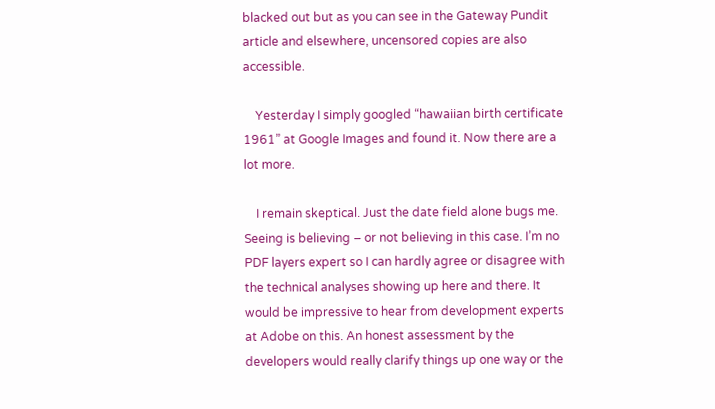blacked out but as you can see in the Gateway Pundit article and elsewhere, uncensored copies are also accessible.

    Yesterday I simply googled “hawaiian birth certificate 1961” at Google Images and found it. Now there are a lot more.

    I remain skeptical. Just the date field alone bugs me. Seeing is believing – or not believing in this case. I’m no PDF layers expert so I can hardly agree or disagree with the technical analyses showing up here and there. It would be impressive to hear from development experts at Adobe on this. An honest assessment by the developers would really clarify things up one way or the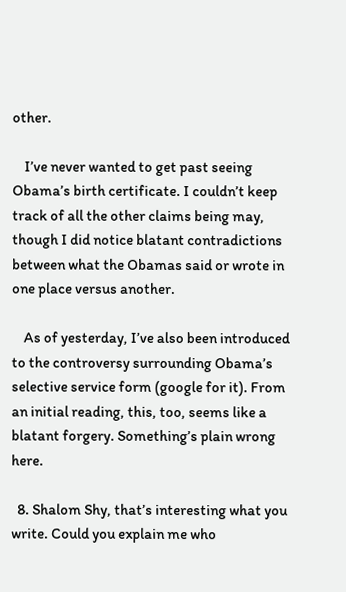other.

    I’ve never wanted to get past seeing Obama’s birth certificate. I couldn’t keep track of all the other claims being may, though I did notice blatant contradictions between what the Obamas said or wrote in one place versus another.

    As of yesterday, I’ve also been introduced to the controversy surrounding Obama’s selective service form (google for it). From an initial reading, this, too, seems like a blatant forgery. Something’s plain wrong here.

  8. Shalom Shy, that’s interesting what you write. Could you explain me who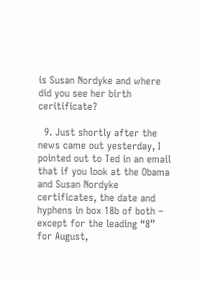is Susan Nordyke and where did you see her birth ceritificate?

  9. Just shortly after the news came out yesterday, I pointed out to Ted in an email that if you look at the Obama and Susan Nordyke certificates, the date and hyphens in box 18b of both – except for the leading “8” for August,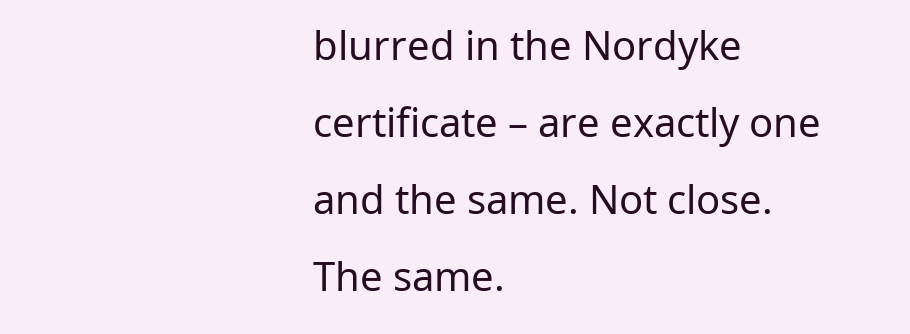blurred in the Nordyke certificate – are exactly one and the same. Not close. The same.